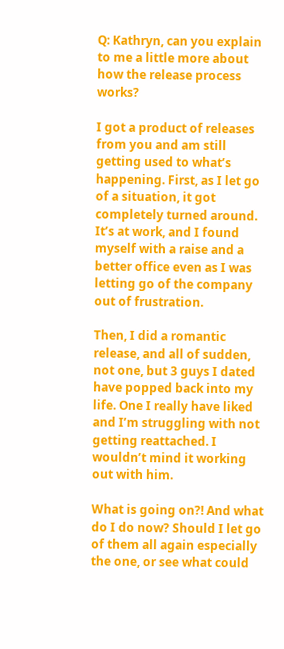Q: Kathryn, can you explain to me a little more about how the release process works?

I got a product of releases from you and am still getting used to what’s happening. First, as I let go of a situation, it got completely turned around. It’s at work, and I found myself with a raise and a better office even as I was letting go of the company out of frustration.

Then, I did a romantic release, and all of sudden, not one, but 3 guys I dated have popped back into my life. One I really have liked and I’m struggling with not getting reattached. I wouldn’t mind it working out with him.

What is going on?! And what do I do now? Should I let go of them all again especially the one, or see what could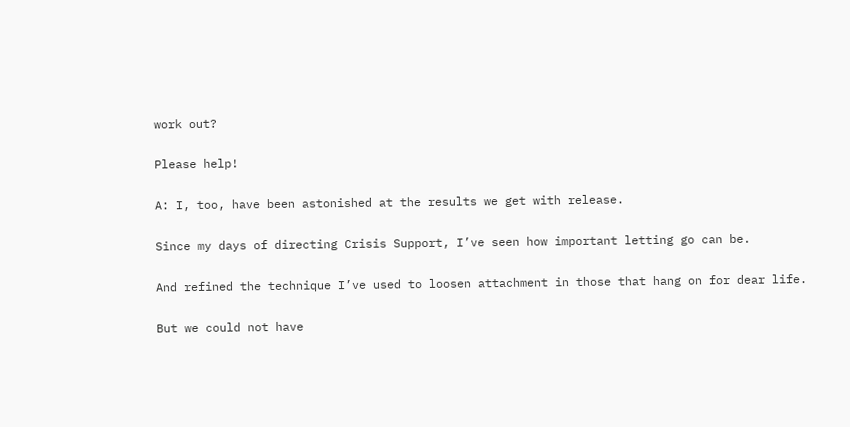work out?

Please help!

A: I, too, have been astonished at the results we get with release.

Since my days of directing Crisis Support, I’ve seen how important letting go can be.

And refined the technique I’ve used to loosen attachment in those that hang on for dear life.

But we could not have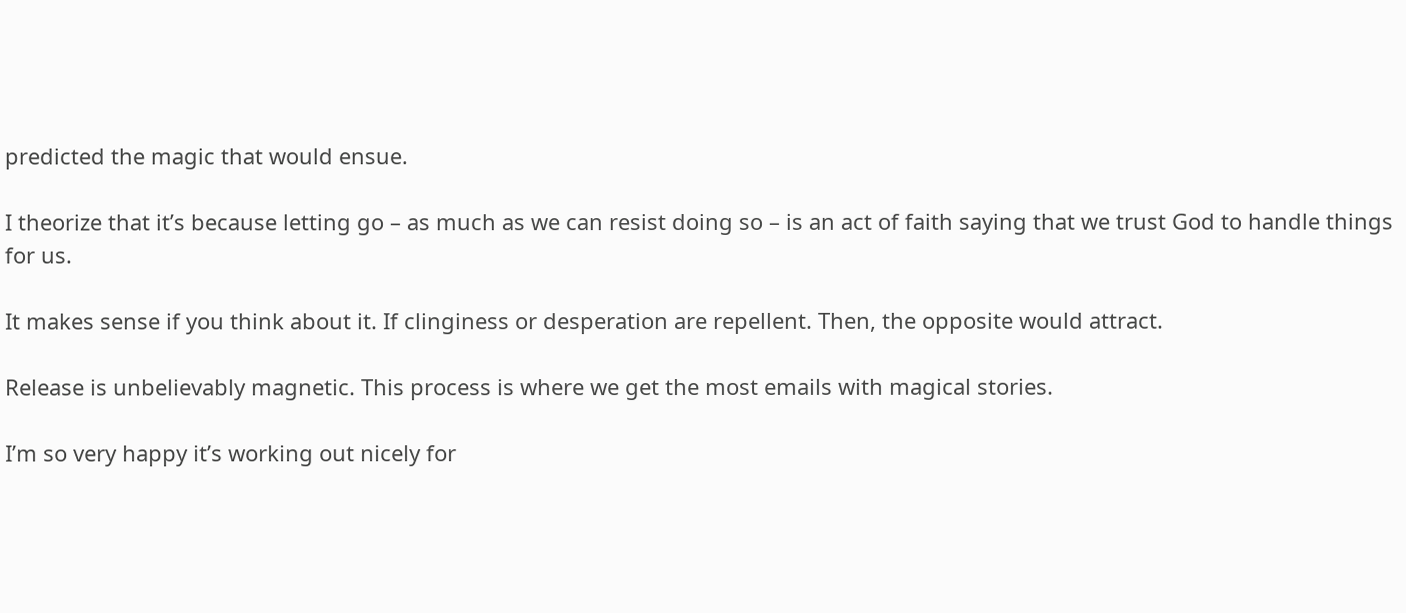predicted the magic that would ensue.

I theorize that it’s because letting go – as much as we can resist doing so – is an act of faith saying that we trust God to handle things for us.

It makes sense if you think about it. If clinginess or desperation are repellent. Then, the opposite would attract.

Release is unbelievably magnetic. This process is where we get the most emails with magical stories.

I’m so very happy it’s working out nicely for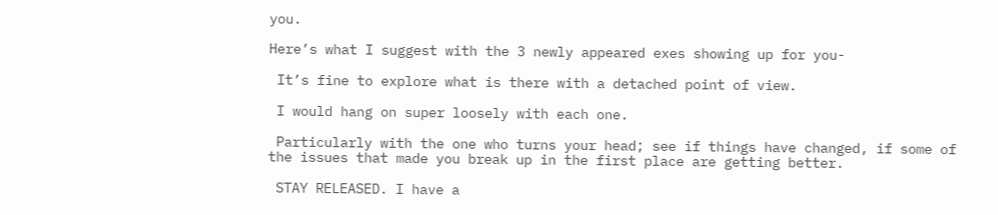you.

Here’s what I suggest with the 3 newly appeared exes showing up for you-

 It’s fine to explore what is there with a detached point of view.

 I would hang on super loosely with each one.

 Particularly with the one who turns your head; see if things have changed, if some of the issues that made you break up in the first place are getting better.

 STAY RELEASED. I have a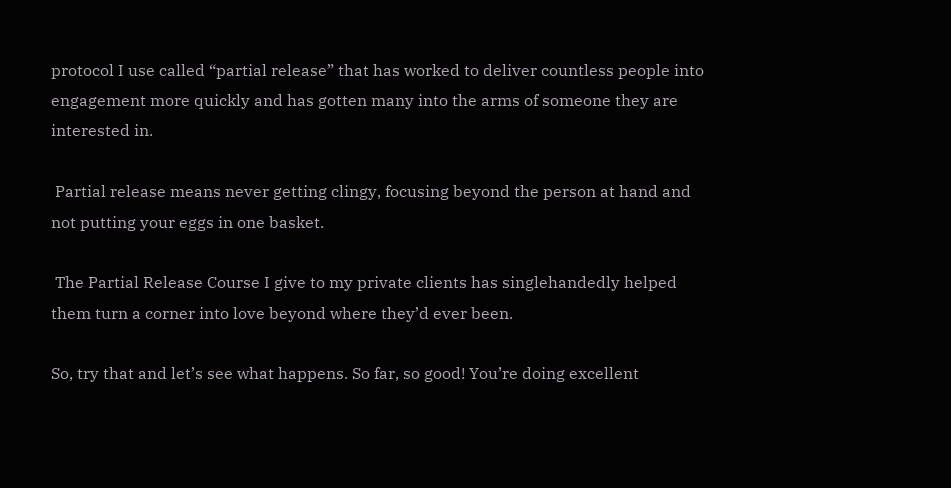protocol I use called “partial release” that has worked to deliver countless people into engagement more quickly and has gotten many into the arms of someone they are interested in.

 Partial release means never getting clingy, focusing beyond the person at hand and not putting your eggs in one basket.

 The Partial Release Course I give to my private clients has singlehandedly helped them turn a corner into love beyond where they’d ever been.

So, try that and let’s see what happens. So far, so good! You’re doing excellent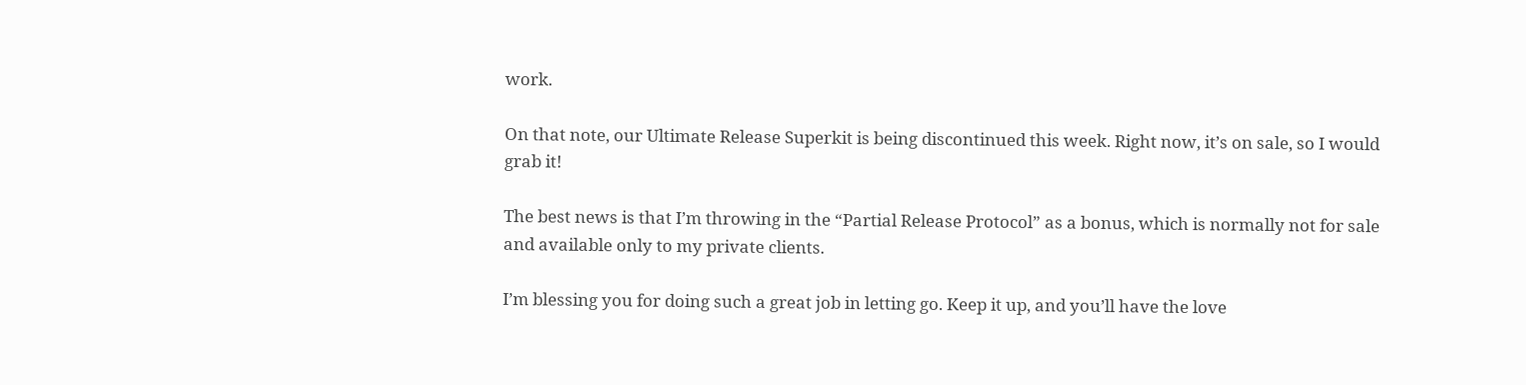work.

On that note, our Ultimate Release Superkit is being discontinued this week. Right now, it’s on sale, so I would grab it!

The best news is that I’m throwing in the “Partial Release Protocol” as a bonus, which is normally not for sale and available only to my private clients.

I’m blessing you for doing such a great job in letting go. Keep it up, and you’ll have the love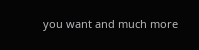you want and much more